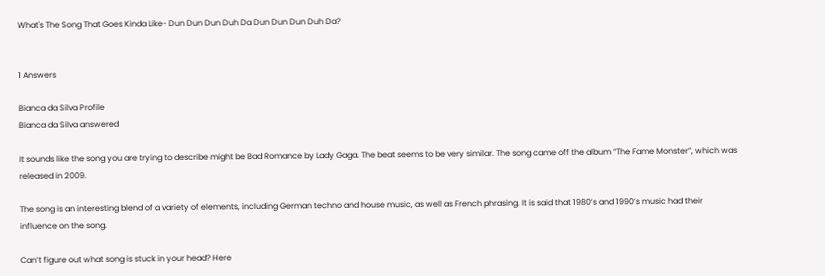What's The Song That Goes Kinda Like- Dun Dun Dun Duh Da Dun Dun Dun Duh Da?


1 Answers

Bianca da Silva Profile
Bianca da Silva answered

It sounds like the song you are trying to describe might be Bad Romance by Lady Gaga. The beat seems to be very similar. The song came off the album “The Fame Monster”, which was released in 2009.

The song is an interesting blend of a variety of elements, including German techno and house music, as well as French phrasing. It is said that 1980’s and 1990’s music had their influence on the song.

Can’t figure out what song is stuck in your head? Here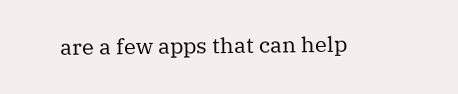are a few apps that can help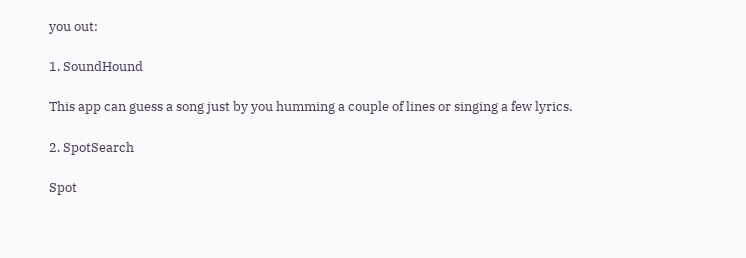you out:

1. SoundHound

This app can guess a song just by you humming a couple of lines or singing a few lyrics.

2. SpotSearch

Spot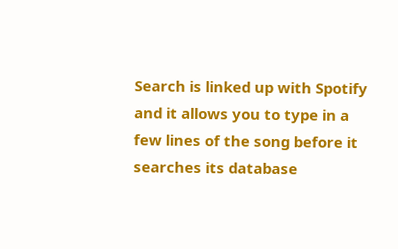Search is linked up with Spotify and it allows you to type in a few lines of the song before it searches its database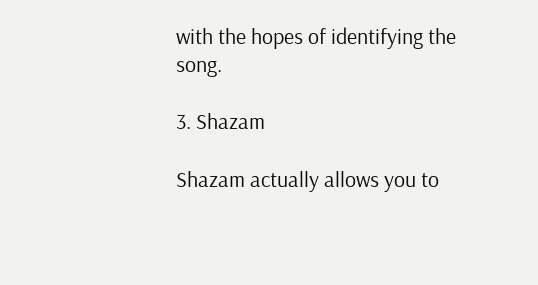with the hopes of identifying the song.

3. Shazam

Shazam actually allows you to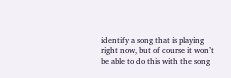identify a song that is playing right now, but of course it won’t be able to do this with the song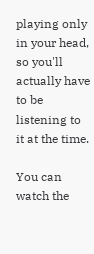playing only in your head, so you'll actually have to be listening to it at the time.

You can watch the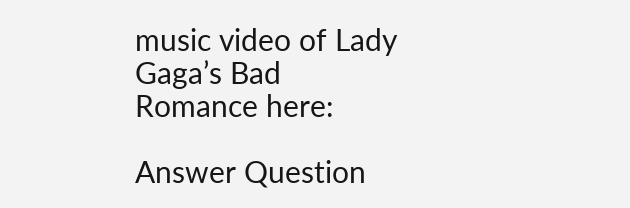music video of Lady Gaga’s Bad Romance here:

Answer Question